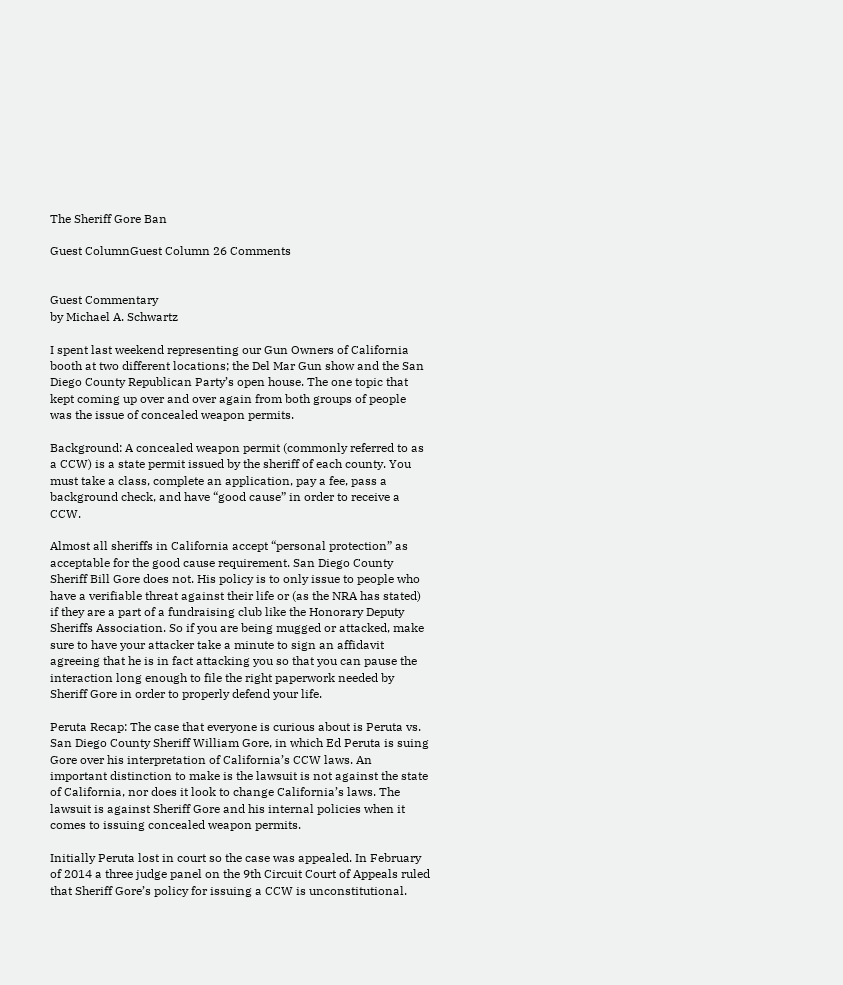The Sheriff Gore Ban

Guest ColumnGuest Column 26 Comments


Guest Commentary
by Michael A. Schwartz

I spent last weekend representing our Gun Owners of California booth at two different locations; the Del Mar Gun show and the San Diego County Republican Party’s open house. The one topic that kept coming up over and over again from both groups of people was the issue of concealed weapon permits.

Background: A concealed weapon permit (commonly referred to as a CCW) is a state permit issued by the sheriff of each county. You must take a class, complete an application, pay a fee, pass a background check, and have “good cause” in order to receive a CCW.

Almost all sheriffs in California accept “personal protection” as acceptable for the good cause requirement. San Diego County Sheriff Bill Gore does not. His policy is to only issue to people who have a verifiable threat against their life or (as the NRA has stated) if they are a part of a fundraising club like the Honorary Deputy Sheriffs Association. So if you are being mugged or attacked, make sure to have your attacker take a minute to sign an affidavit agreeing that he is in fact attacking you so that you can pause the interaction long enough to file the right paperwork needed by Sheriff Gore in order to properly defend your life.

Peruta Recap: The case that everyone is curious about is Peruta vs. San Diego County Sheriff William Gore, in which Ed Peruta is suing Gore over his interpretation of California’s CCW laws. An important distinction to make is the lawsuit is not against the state of California, nor does it look to change California’s laws. The lawsuit is against Sheriff Gore and his internal policies when it comes to issuing concealed weapon permits.

Initially Peruta lost in court so the case was appealed. In February of 2014 a three judge panel on the 9th Circuit Court of Appeals ruled that Sheriff Gore’s policy for issuing a CCW is unconstitutional.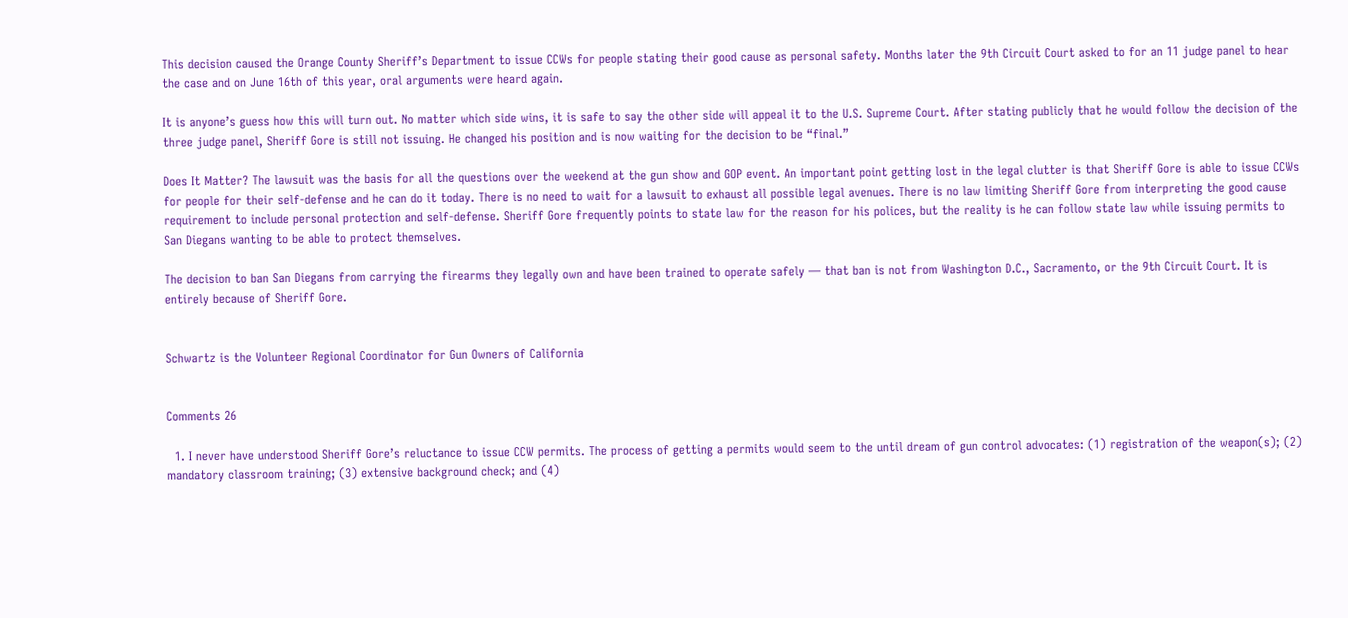This decision caused the Orange County Sheriff’s Department to issue CCWs for people stating their good cause as personal safety. Months later the 9th Circuit Court asked to for an 11 judge panel to hear the case and on June 16th of this year, oral arguments were heard again.

It is anyone’s guess how this will turn out. No matter which side wins, it is safe to say the other side will appeal it to the U.S. Supreme Court. After stating publicly that he would follow the decision of the three judge panel, Sheriff Gore is still not issuing. He changed his position and is now waiting for the decision to be “final.”

Does It Matter? The lawsuit was the basis for all the questions over the weekend at the gun show and GOP event. An important point getting lost in the legal clutter is that Sheriff Gore is able to issue CCWs for people for their self-defense and he can do it today. There is no need to wait for a lawsuit to exhaust all possible legal avenues. There is no law limiting Sheriff Gore from interpreting the good cause requirement to include personal protection and self-defense. Sheriff Gore frequently points to state law for the reason for his polices, but the reality is he can follow state law while issuing permits to San Diegans wanting to be able to protect themselves.

The decision to ban San Diegans from carrying the firearms they legally own and have been trained to operate safely — that ban is not from Washington D.C., Sacramento, or the 9th Circuit Court. It is entirely because of Sheriff Gore.


Schwartz is the Volunteer Regional Coordinator for Gun Owners of California


Comments 26

  1. I never have understood Sheriff Gore’s reluctance to issue CCW permits. The process of getting a permits would seem to the until dream of gun control advocates: (1) registration of the weapon(s); (2) mandatory classroom training; (3) extensive background check; and (4)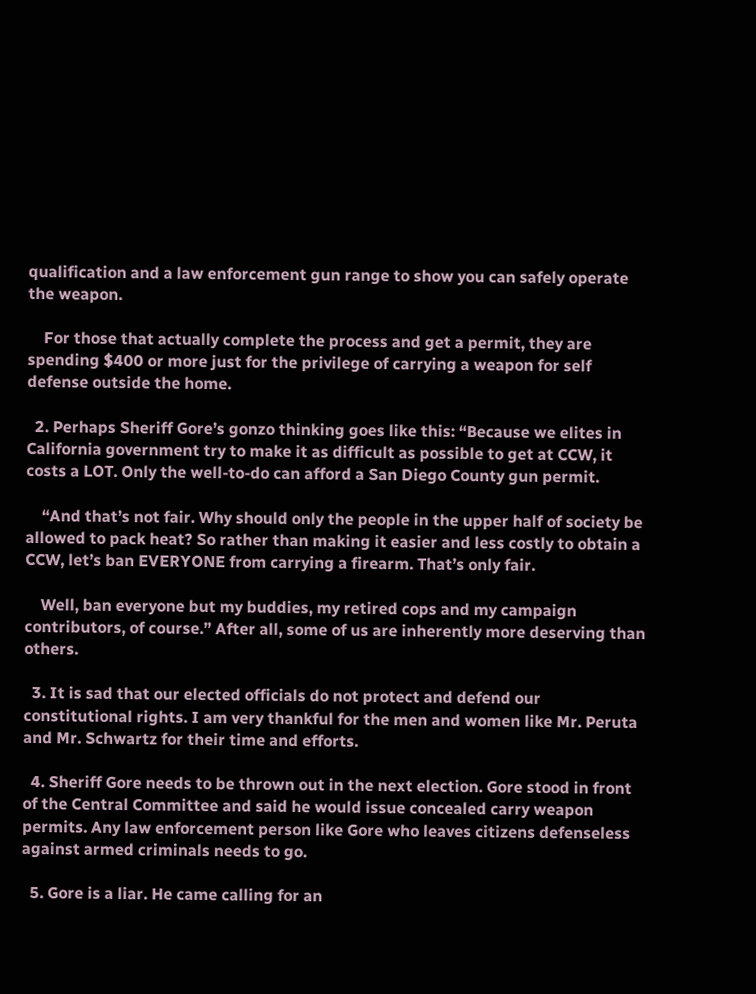qualification and a law enforcement gun range to show you can safely operate the weapon.

    For those that actually complete the process and get a permit, they are spending $400 or more just for the privilege of carrying a weapon for self defense outside the home.

  2. Perhaps Sheriff Gore’s gonzo thinking goes like this: “Because we elites in California government try to make it as difficult as possible to get at CCW, it costs a LOT. Only the well-to-do can afford a San Diego County gun permit.

    “And that’s not fair. Why should only the people in the upper half of society be allowed to pack heat? So rather than making it easier and less costly to obtain a CCW, let’s ban EVERYONE from carrying a firearm. That’s only fair.

    Well, ban everyone but my buddies, my retired cops and my campaign contributors, of course.” After all, some of us are inherently more deserving than others.

  3. It is sad that our elected officials do not protect and defend our constitutional rights. I am very thankful for the men and women like Mr. Peruta and Mr. Schwartz for their time and efforts.

  4. Sheriff Gore needs to be thrown out in the next election. Gore stood in front of the Central Committee and said he would issue concealed carry weapon permits. Any law enforcement person like Gore who leaves citizens defenseless against armed criminals needs to go.

  5. Gore is a liar. He came calling for an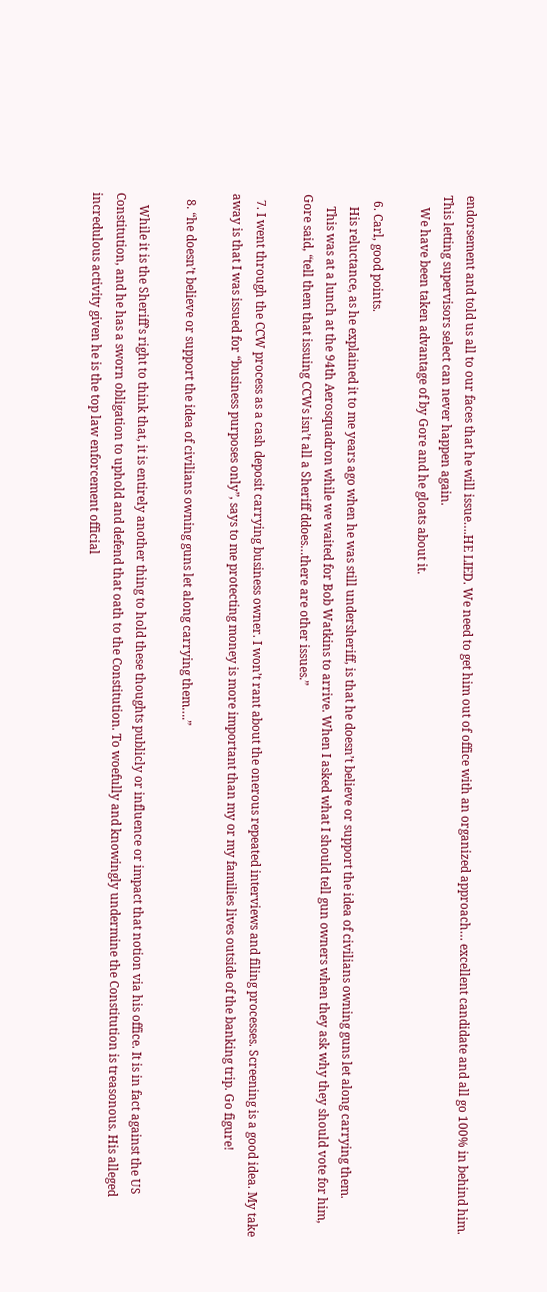endorsement and told us all to our faces that he will issue….HE LIED. We need to get him out of office with an organized approach… excellent candidate and all go 100% in behind him. This letting supervisors select can never happen again.
    We have been taken advantage of by Gore and he gloats about it.

  6. Carl, good points.
    His reluctance, as he explained it to me years ago when he was still undersheriff, is that he doesn’t believe or support the idea of civilians owning guns let along carrying them.
    This was at a lunch at the 94th Aerosquadron while we waited for Bob Watkins to arrive. When I asked what I should tell gun owners when they ask why they should vote for him, Gore said, “tell them that issuing CCWs isn’t all a Sheriff ddoes…there are other issues.”

  7. I went through the CCW process as a cash deposit carrying business owner. I won’t rant about the onerous repeated interviews and filing processes. Screening is a good idea. My take away is that I was issued for “business purposes only”, says to me protecting money is more important than my or my families lives outside of the banking trip. Go figure!

  8. “he doesn’t believe or support the idea of civilians owning guns let along carrying them….”

    While it is the Sheriff’s right to think that, it is entirely another thing to hold these thoughts publicly or influence or impact that notion via his office. It is in fact against the US Constitution, and he has a sworn obligation to uphold and defend that oath to the Constitution. To woefully and knowingly undermine the Constitution is treasonous. His alleged incredulous activity given he is the top law enforcement official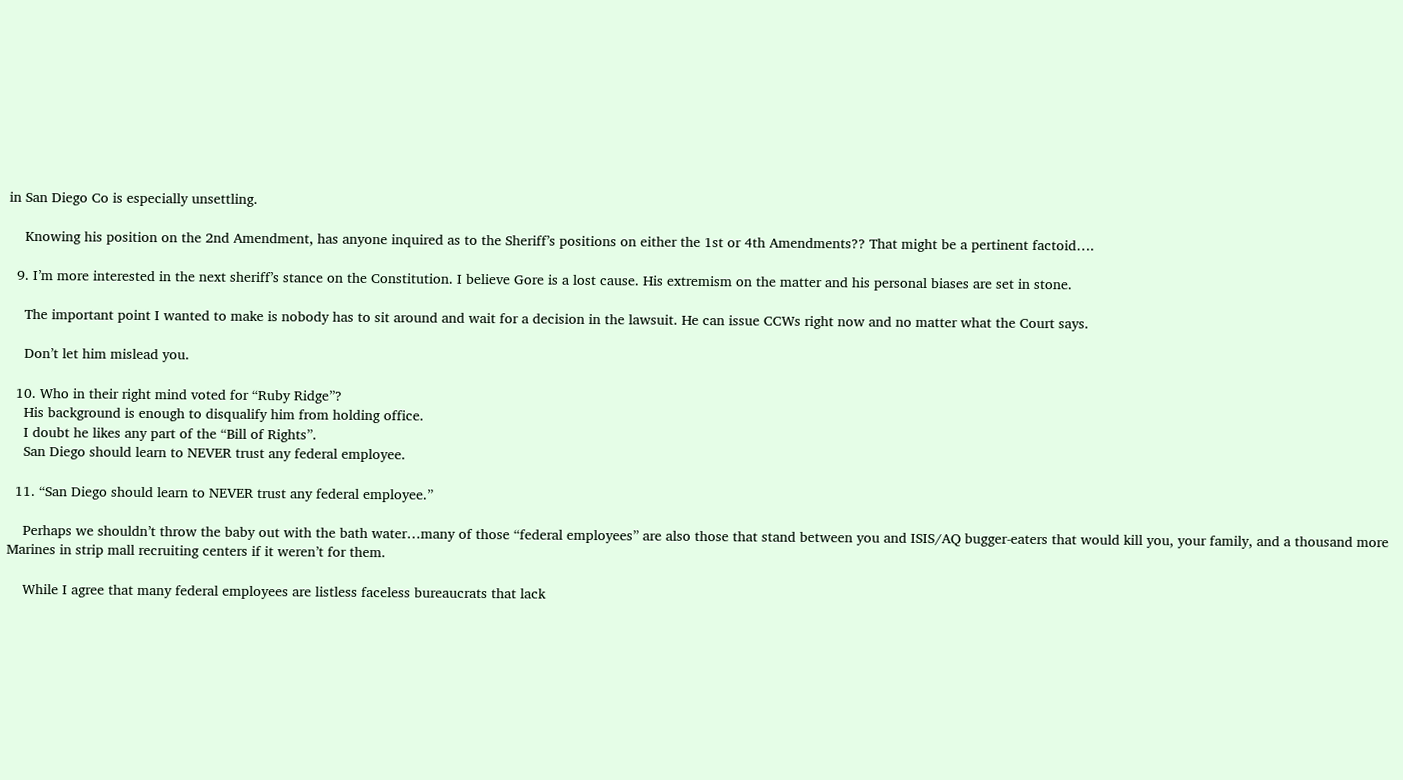in San Diego Co is especially unsettling.

    Knowing his position on the 2nd Amendment, has anyone inquired as to the Sheriff’s positions on either the 1st or 4th Amendments?? That might be a pertinent factoid….

  9. I’m more interested in the next sheriff’s stance on the Constitution. I believe Gore is a lost cause. His extremism on the matter and his personal biases are set in stone.

    The important point I wanted to make is nobody has to sit around and wait for a decision in the lawsuit. He can issue CCWs right now and no matter what the Court says.

    Don’t let him mislead you.

  10. Who in their right mind voted for “Ruby Ridge”?
    His background is enough to disqualify him from holding office.
    I doubt he likes any part of the “Bill of Rights”.
    San Diego should learn to NEVER trust any federal employee.

  11. “San Diego should learn to NEVER trust any federal employee.”

    Perhaps we shouldn’t throw the baby out with the bath water…many of those “federal employees” are also those that stand between you and ISIS/AQ bugger-eaters that would kill you, your family, and a thousand more Marines in strip mall recruiting centers if it weren’t for them.

    While I agree that many federal employees are listless faceless bureaucrats that lack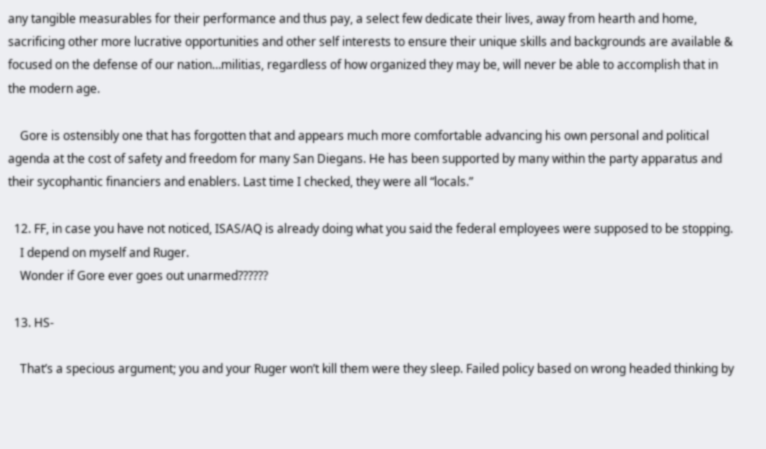any tangible measurables for their performance and thus pay, a select few dedicate their lives, away from hearth and home, sacrificing other more lucrative opportunities and other self interests to ensure their unique skills and backgrounds are available & focused on the defense of our nation…militias, regardless of how organized they may be, will never be able to accomplish that in the modern age.

    Gore is ostensibly one that has forgotten that and appears much more comfortable advancing his own personal and political agenda at the cost of safety and freedom for many San Diegans. He has been supported by many within the party apparatus and their sycophantic financiers and enablers. Last time I checked, they were all “locals.”

  12. FF, in case you have not noticed, ISAS/AQ is already doing what you said the federal employees were supposed to be stopping.
    I depend on myself and Ruger.
    Wonder if Gore ever goes out unarmed??????

  13. HS-

    That’s a specious argument; you and your Ruger won’t kill them were they sleep. Failed policy based on wrong headed thinking by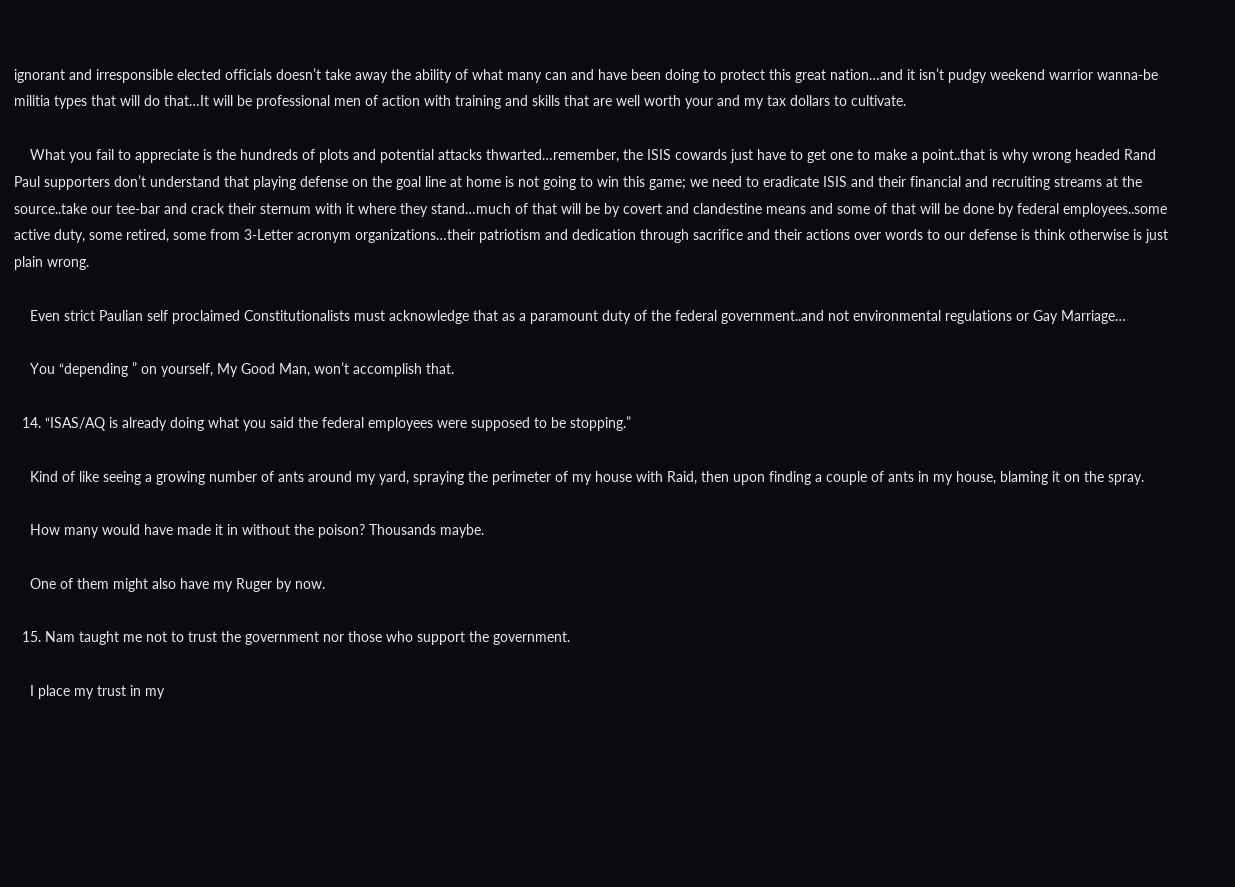ignorant and irresponsible elected officials doesn’t take away the ability of what many can and have been doing to protect this great nation…and it isn’t pudgy weekend warrior wanna-be militia types that will do that…It will be professional men of action with training and skills that are well worth your and my tax dollars to cultivate.

    What you fail to appreciate is the hundreds of plots and potential attacks thwarted…remember, the ISIS cowards just have to get one to make a point..that is why wrong headed Rand Paul supporters don’t understand that playing defense on the goal line at home is not going to win this game; we need to eradicate ISIS and their financial and recruiting streams at the source..take our tee-bar and crack their sternum with it where they stand…much of that will be by covert and clandestine means and some of that will be done by federal employees..some active duty, some retired, some from 3-Letter acronym organizations…their patriotism and dedication through sacrifice and their actions over words to our defense is think otherwise is just plain wrong.

    Even strict Paulian self proclaimed Constitutionalists must acknowledge that as a paramount duty of the federal government..and not environmental regulations or Gay Marriage…

    You “depending ” on yourself, My Good Man, won’t accomplish that.

  14. “ISAS/AQ is already doing what you said the federal employees were supposed to be stopping.”

    Kind of like seeing a growing number of ants around my yard, spraying the perimeter of my house with Raid, then upon finding a couple of ants in my house, blaming it on the spray.

    How many would have made it in without the poison? Thousands maybe.

    One of them might also have my Ruger by now.

  15. Nam taught me not to trust the government nor those who support the government.

    I place my trust in my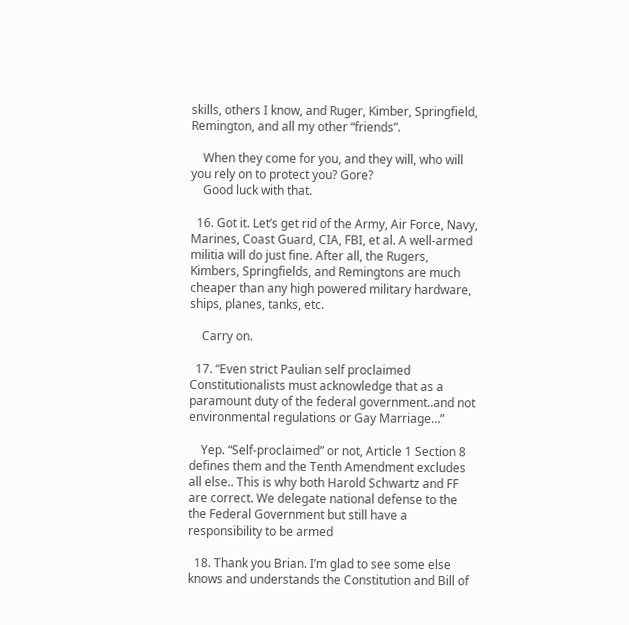skills, others I know, and Ruger, Kimber, Springfield, Remington, and all my other “friends”.

    When they come for you, and they will, who will you rely on to protect you? Gore?
    Good luck with that.

  16. Got it. Let’s get rid of the Army, Air Force, Navy, Marines, Coast Guard, CIA, FBI, et al. A well-armed militia will do just fine. After all, the Rugers, Kimbers, Springfields, and Remingtons are much cheaper than any high powered military hardware, ships, planes, tanks, etc.

    Carry on.

  17. “Even strict Paulian self proclaimed Constitutionalists must acknowledge that as a paramount duty of the federal government..and not environmental regulations or Gay Marriage…”

    Yep. “Self-proclaimed” or not, Article 1 Section 8 defines them and the Tenth Amendment excludes all else.. This is why both Harold Schwartz and FF are correct. We delegate national defense to the the Federal Government but still have a responsibility to be armed

  18. Thank you Brian. I’m glad to see some else knows and understands the Constitution and Bill of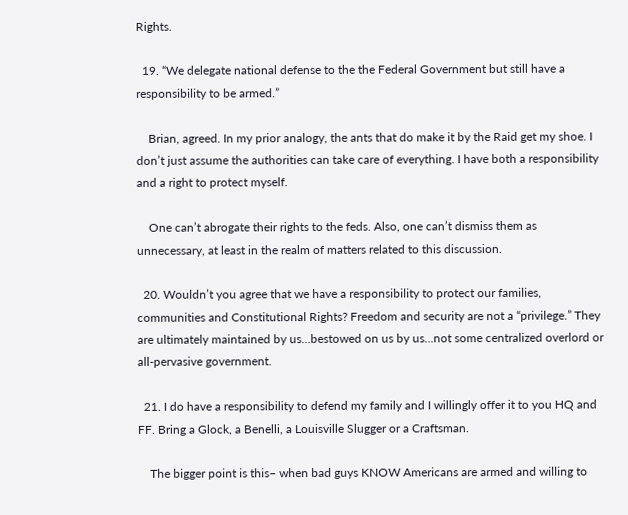Rights.

  19. “We delegate national defense to the the Federal Government but still have a responsibility to be armed.”

    Brian, agreed. In my prior analogy, the ants that do make it by the Raid get my shoe. I don’t just assume the authorities can take care of everything. I have both a responsibility and a right to protect myself.

    One can’t abrogate their rights to the feds. Also, one can’t dismiss them as unnecessary, at least in the realm of matters related to this discussion.

  20. Wouldn’t you agree that we have a responsibility to protect our families, communities and Constitutional Rights? Freedom and security are not a “privilege.” They are ultimately maintained by us…bestowed on us by us…not some centralized overlord or all-pervasive government.

  21. I do have a responsibility to defend my family and I willingly offer it to you HQ and FF. Bring a Glock, a Benelli, a Louisville Slugger or a Craftsman.

    The bigger point is this– when bad guys KNOW Americans are armed and willing to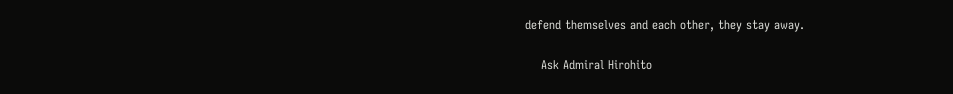defend themselves and each other, they stay away.

    Ask Admiral Hirohito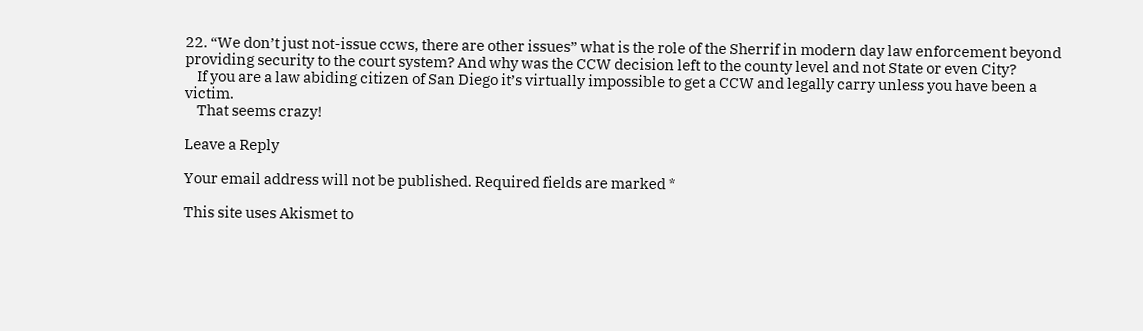22. “We don’t just not-issue ccws, there are other issues” what is the role of the Sherrif in modern day law enforcement beyond providing security to the court system? And why was the CCW decision left to the county level and not State or even City?
    If you are a law abiding citizen of San Diego it’s virtually impossible to get a CCW and legally carry unless you have been a victim.
    That seems crazy!

Leave a Reply

Your email address will not be published. Required fields are marked *

This site uses Akismet to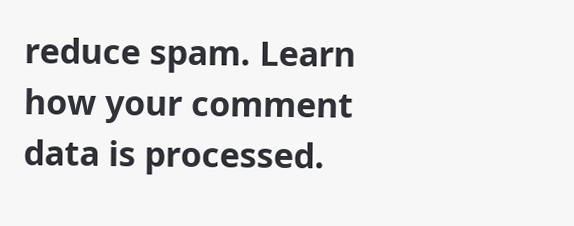reduce spam. Learn how your comment data is processed.